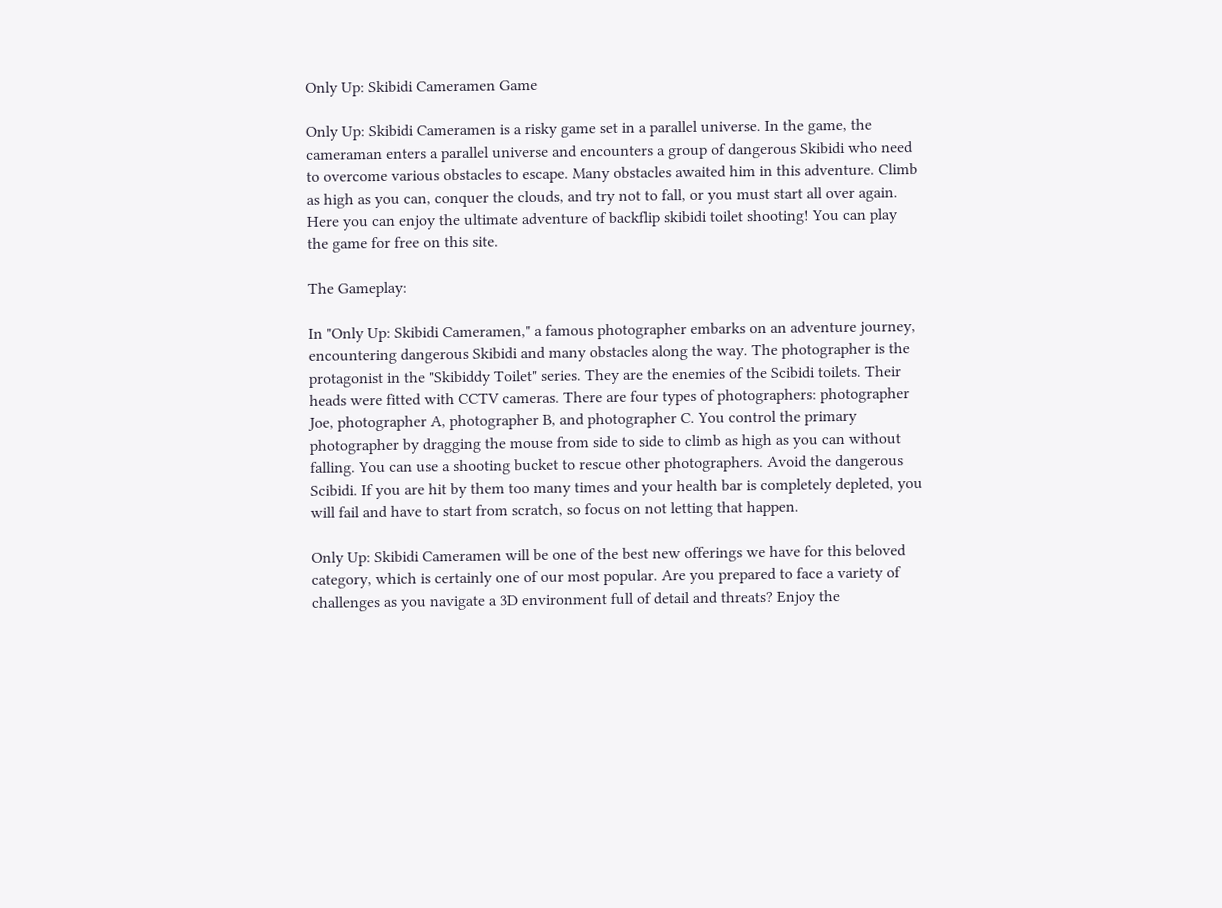Only Up: Skibidi Cameramen Game

Only Up: Skibidi Cameramen is a risky game set in a parallel universe. In the game, the cameraman enters a parallel universe and encounters a group of dangerous Skibidi who need to overcome various obstacles to escape. Many obstacles awaited him in this adventure. Climb as high as you can, conquer the clouds, and try not to fall, or you must start all over again. Here you can enjoy the ultimate adventure of backflip skibidi toilet shooting! You can play the game for free on this site.

The Gameplay:

In "Only Up: Skibidi Cameramen," a famous photographer embarks on an adventure journey, encountering dangerous Skibidi and many obstacles along the way. The photographer is the protagonist in the "Skibiddy Toilet" series. They are the enemies of the Scibidi toilets. Their heads were fitted with CCTV cameras. There are four types of photographers: photographer Joe, photographer A, photographer B, and photographer C. You control the primary photographer by dragging the mouse from side to side to climb as high as you can without falling. You can use a shooting bucket to rescue other photographers. Avoid the dangerous Scibidi. If you are hit by them too many times and your health bar is completely depleted, you will fail and have to start from scratch, so focus on not letting that happen.

Only Up: Skibidi Cameramen will be one of the best new offerings we have for this beloved category, which is certainly one of our most popular. Are you prepared to face a variety of challenges as you navigate a 3D environment full of detail and threats? Enjoy the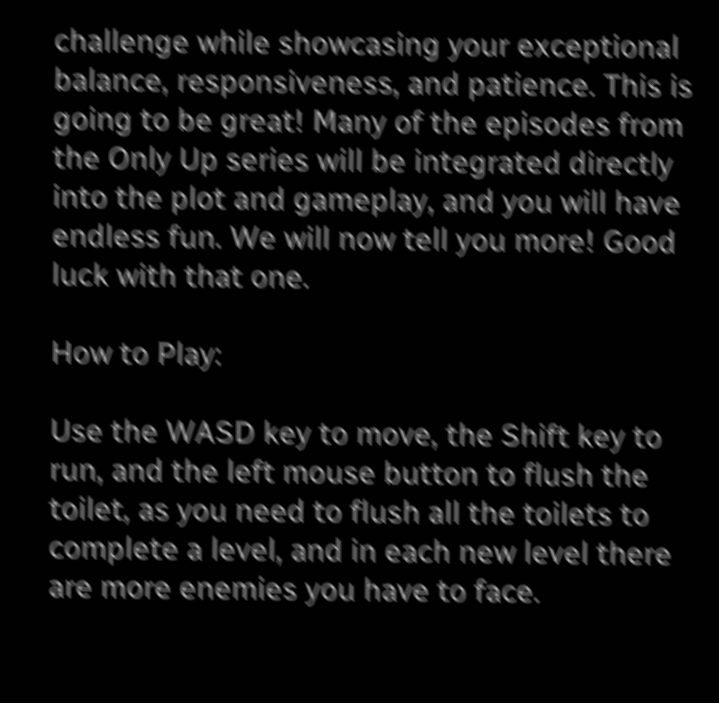challenge while showcasing your exceptional balance, responsiveness, and patience. This is going to be great! Many of the episodes from the Only Up series will be integrated directly into the plot and gameplay, and you will have endless fun. We will now tell you more! Good luck with that one.

How to Play:

Use the WASD key to move, the Shift key to run, and the left mouse button to flush the toilet, as you need to flush all the toilets to complete a level, and in each new level there are more enemies you have to face.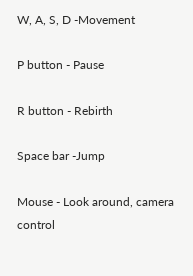W, A, S, D -Movement

P button - Pause

R button - Rebirth

Space bar -Jump

Mouse - Look around, camera control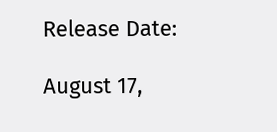Release Date:

August 17,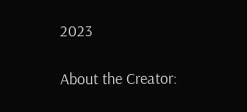2023

About the Creator: